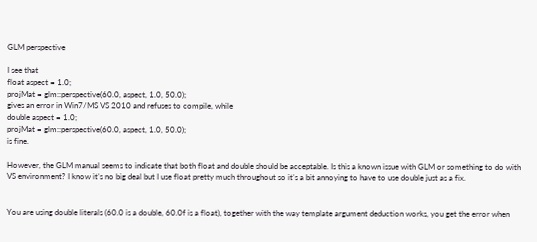GLM perspective

I see that
float aspect = 1.0;
projMat = glm::perspective(60.0, aspect, 1.0, 50.0);
gives an error in Win7/MS VS 2010 and refuses to compile, while
double aspect = 1.0;
projMat = glm::perspective(60.0, aspect, 1.0, 50.0);
is fine.

However, the GLM manual seems to indicate that both float and double should be acceptable. Is this a known issue with GLM or something to do with VS environment? I know it’s no big deal but I use float pretty much throughout so it’s a bit annoying to have to use double just as a fix.


You are using double literals (60.0 is a double, 60.0f is a float), together with the way template argument deduction works, you get the error when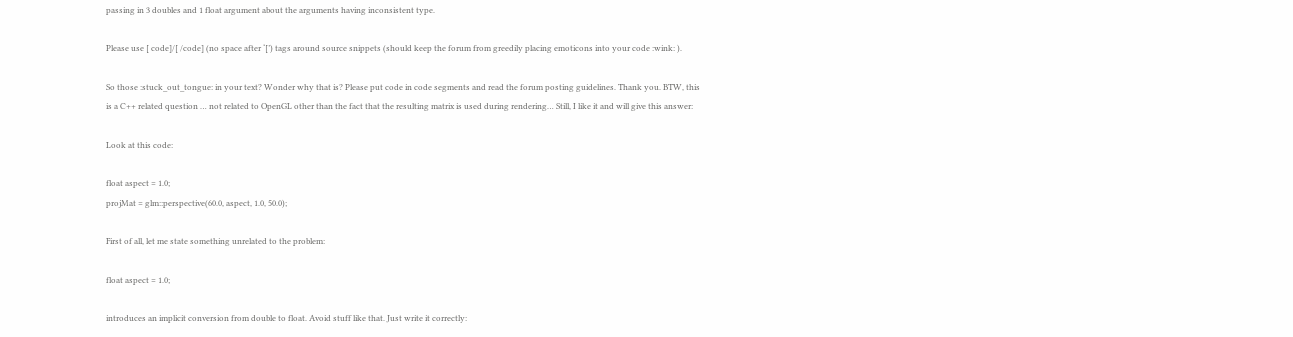passing in 3 doubles and 1 float argument about the arguments having inconsistent type.

Please use [ code]/[ /code] (no space after ‘[’) tags around source snippets (should keep the forum from greedily placing emoticons into your code :wink: ).

So those :stuck_out_tongue: in your text? Wonder why that is? Please put code in code segments and read the forum posting guidelines. Thank you. BTW, this is a C++ related question … not related to OpenGL other than the fact that the resulting matrix is used during rendering… Still, I like it and will give this answer:

Look at this code:

float aspect = 1.0;
projMat = glm::perspective(60.0, aspect, 1.0, 50.0);

First of all, let me state something unrelated to the problem:

float aspect = 1.0;

introduces an implicit conversion from double to float. Avoid stuff like that. Just write it correctly: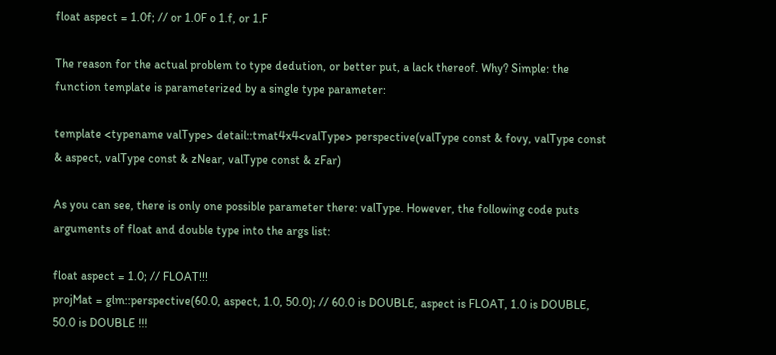float aspect = 1.0f; // or 1.0F o 1.f, or 1.F

The reason for the actual problem to type dedution, or better put, a lack thereof. Why? Simple: the function template is parameterized by a single type parameter:

template <typename valType> detail::tmat4x4<valType> perspective(valType const & fovy, valType const & aspect, valType const & zNear, valType const & zFar)

As you can see, there is only one possible parameter there: valType. However, the following code puts arguments of float and double type into the args list:

float aspect = 1.0; // FLOAT!!!
projMat = glm::perspective(60.0, aspect, 1.0, 50.0); // 60.0 is DOUBLE, aspect is FLOAT, 1.0 is DOUBLE, 50.0 is DOUBLE !!!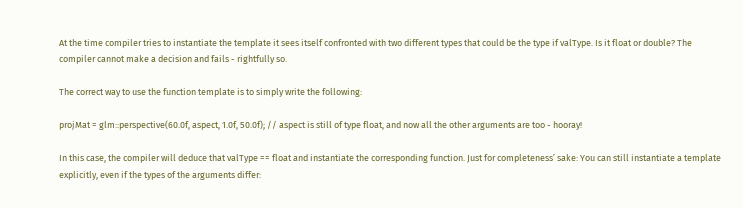At the time compiler tries to instantiate the template it sees itself confronted with two different types that could be the type if valType. Is it float or double? The compiler cannot make a decision and fails - rightfully so.

The correct way to use the function template is to simply write the following:

projMat = glm::perspective(60.0f, aspect, 1.0f, 50.0f); // aspect is still of type float, and now all the other arguments are too - hooray!

In this case, the compiler will deduce that valType == float and instantiate the corresponding function. Just for completeness’ sake: You can still instantiate a template explicitly, even if the types of the arguments differ: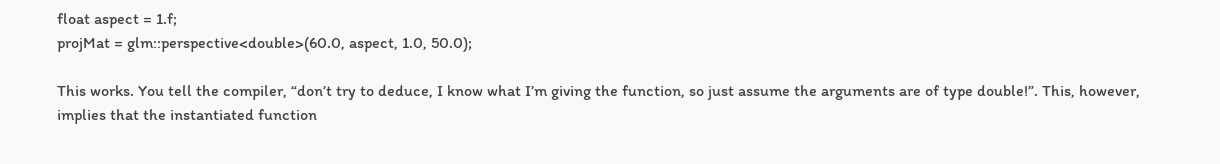float aspect = 1.f;
projMat = glm::perspective<double>(60.0, aspect, 1.0, 50.0);

This works. You tell the compiler, “don’t try to deduce, I know what I’m giving the function, so just assume the arguments are of type double!”. This, however, implies that the instantiated function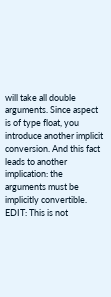will take all double arguments. Since aspect is of type float, you introduce another implicit conversion. And this fact leads to another implication: the arguments must be implicitly convertible. EDIT: This is not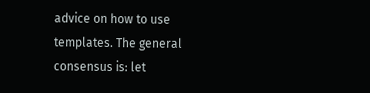advice on how to use templates. The general consensus is: let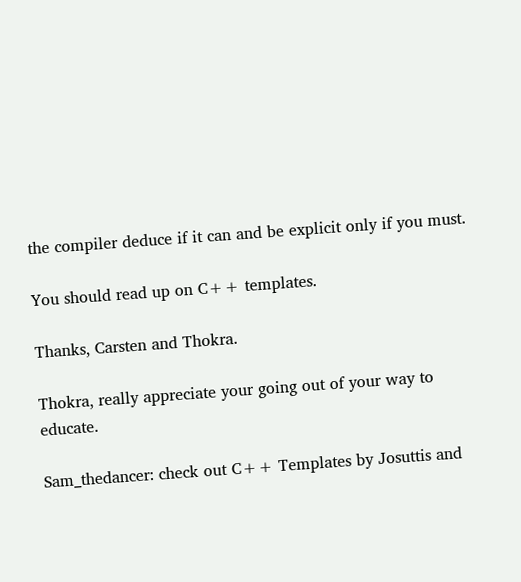the compiler deduce if it can and be explicit only if you must.

You should read up on C++ templates.

Thanks, Carsten and Thokra.

Thokra, really appreciate your going out of your way to educate.

Sam_thedancer: check out C++ Templates by Josuttis and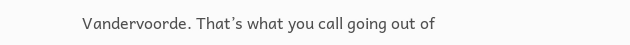Vandervoorde. That’s what you call going out of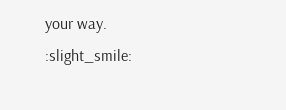your way. :slight_smile: